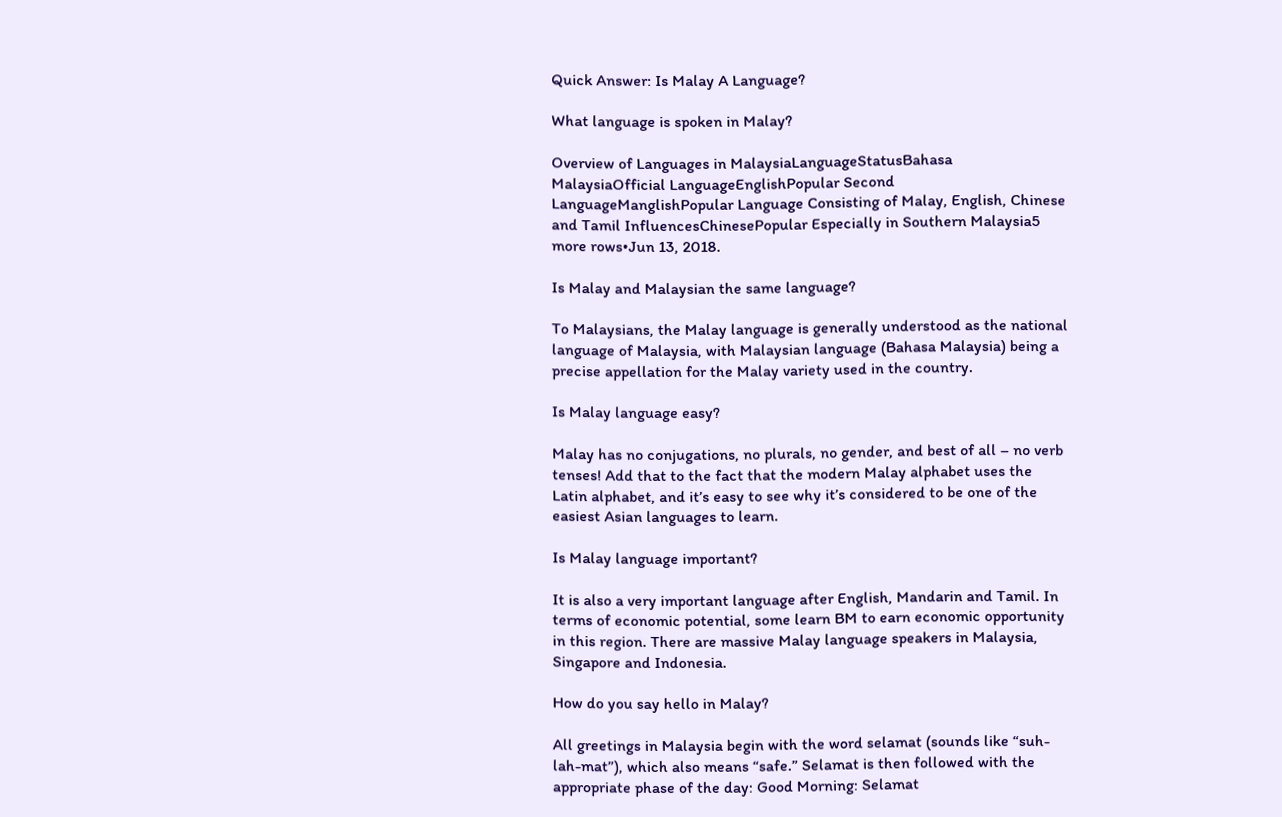Quick Answer: Is Malay A Language?

What language is spoken in Malay?

Overview of Languages in MalaysiaLanguageStatusBahasa MalaysiaOfficial LanguageEnglishPopular Second LanguageManglishPopular Language Consisting of Malay, English, Chinese and Tamil InfluencesChinesePopular Especially in Southern Malaysia5 more rows•Jun 13, 2018.

Is Malay and Malaysian the same language?

To Malaysians, the Malay language is generally understood as the national language of Malaysia, with Malaysian language (Bahasa Malaysia) being a precise appellation for the Malay variety used in the country.

Is Malay language easy?

Malay has no conjugations, no plurals, no gender, and best of all – no verb tenses! Add that to the fact that the modern Malay alphabet uses the Latin alphabet, and it’s easy to see why it’s considered to be one of the easiest Asian languages to learn.

Is Malay language important?

It is also a very important language after English, Mandarin and Tamil. In terms of economic potential, some learn BM to earn economic opportunity in this region. There are massive Malay language speakers in Malaysia, Singapore and Indonesia.

How do you say hello in Malay?

All greetings in Malaysia begin with the word selamat (sounds like “suh-lah-mat”), which also means “safe.” Selamat is then followed with the appropriate phase of the day: Good Morning: Selamat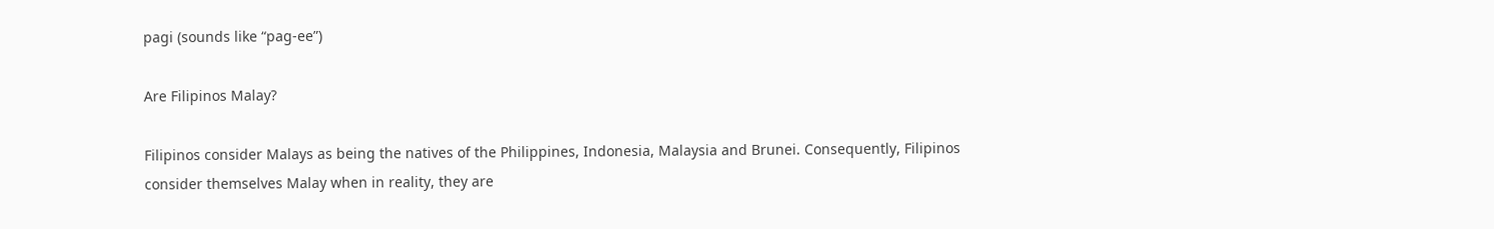pagi (sounds like “pag-ee”)

Are Filipinos Malay?

Filipinos consider Malays as being the natives of the Philippines, Indonesia, Malaysia and Brunei. Consequently, Filipinos consider themselves Malay when in reality, they are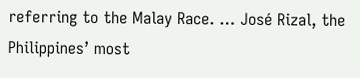referring to the Malay Race. … José Rizal, the Philippines’ most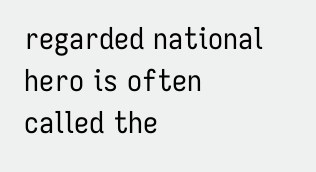regarded national hero is often called the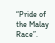“Pride of the Malay Race”.